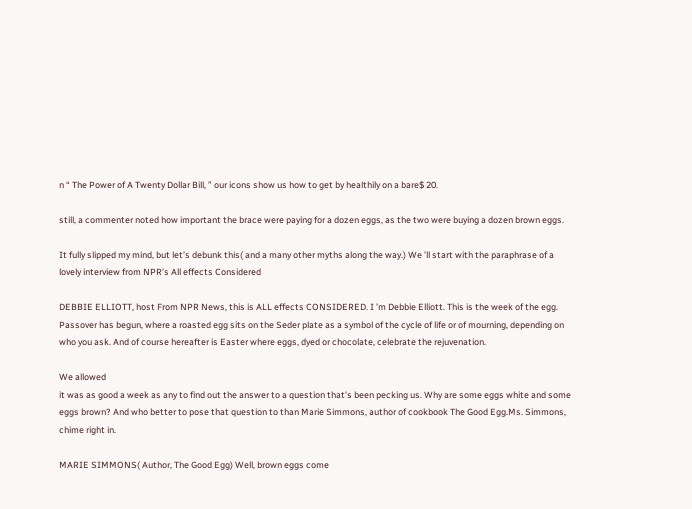n “ The Power of A Twenty Dollar Bill, ” our icons show us how to get by healthily on a bare$ 20.

still, a commenter noted how important the brace were paying for a dozen eggs, as the two were buying a dozen brown eggs.

It fully slipped my mind, but let’s debunk this( and a many other myths along the way.) We ’ll start with the paraphrase of a lovely interview from NPR’s All effects Considered

DEBBIE ELLIOTT, host From NPR News, this is ALL effects CONSIDERED. I ’m Debbie Elliott. This is the week of the egg. Passover has begun, where a roasted egg sits on the Seder plate as a symbol of the cycle of life or of mourning, depending on who you ask. And of course hereafter is Easter where eggs, dyed or chocolate, celebrate the rejuvenation.

We allowed
it was as good a week as any to find out the answer to a question that’s been pecking us. Why are some eggs white and some eggs brown? And who better to pose that question to than Marie Simmons, author of cookbook The Good Egg.Ms. Simmons, chime right in.

MARIE SIMMONS( Author, The Good Egg) Well, brown eggs come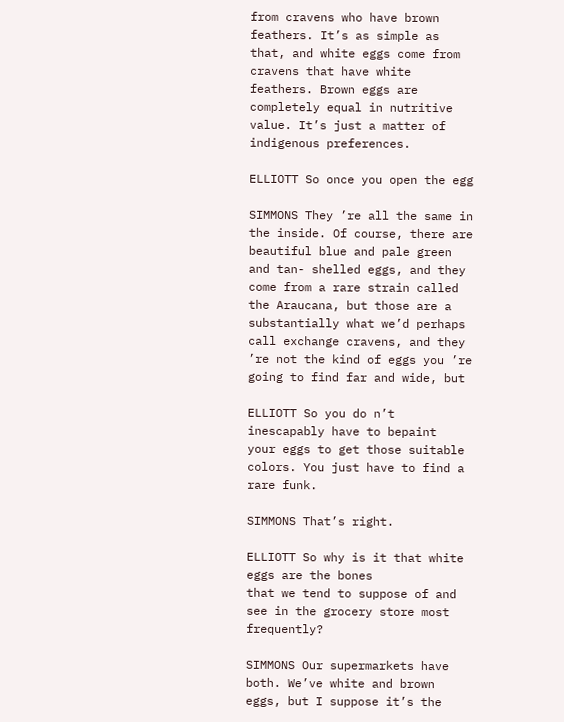from cravens who have brown feathers. It’s as simple as that, and white eggs come from cravens that have white feathers. Brown eggs are completely equal in nutritive value. It’s just a matter of indigenous preferences.

ELLIOTT So once you open the egg

SIMMONS They ’re all the same in the inside. Of course, there are beautiful blue and pale green and tan- shelled eggs, and they come from a rare strain called the Araucana, but those are a substantially what we’d perhaps call exchange cravens, and they ’re not the kind of eggs you ’re going to find far and wide, but

ELLIOTT So you do n’t inescapably have to bepaint
your eggs to get those suitable colors. You just have to find a rare funk.

SIMMONS That’s right.

ELLIOTT So why is it that white eggs are the bones
that we tend to suppose of and see in the grocery store most frequently?

SIMMONS Our supermarkets have both. We’ve white and brown eggs, but I suppose it’s the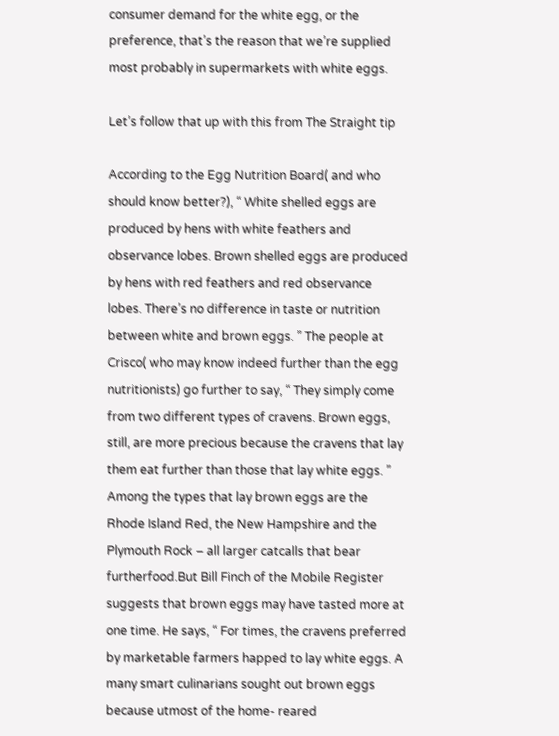consumer demand for the white egg, or the preference, that’s the reason that we’re supplied most probably in supermarkets with white eggs.

Let’s follow that up with this from The Straight tip

According to the Egg Nutrition Board( and who should know better?), “ White shelled eggs are produced by hens with white feathers and observance lobes. Brown shelled eggs are produced by hens with red feathers and red observance lobes. There’s no difference in taste or nutrition between white and brown eggs. ” The people at Crisco( who may know indeed further than the egg nutritionists) go further to say, “ They simply come from two different types of cravens. Brown eggs, still, are more precious because the cravens that lay them eat further than those that lay white eggs. ” Among the types that lay brown eggs are the Rhode Island Red, the New Hampshire and the Plymouth Rock – all larger catcalls that bear furtherfood.But Bill Finch of the Mobile Register suggests that brown eggs may have tasted more at one time. He says, “ For times, the cravens preferred by marketable farmers happed to lay white eggs. A many smart culinarians sought out brown eggs because utmost of the home- reared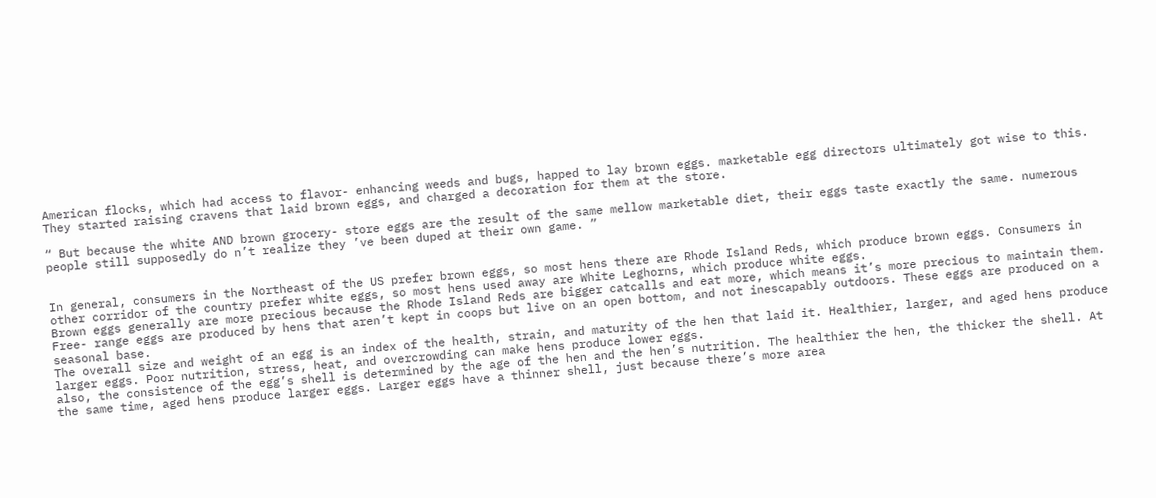American flocks, which had access to flavor- enhancing weeds and bugs, happed to lay brown eggs. marketable egg directors ultimately got wise to this. They started raising cravens that laid brown eggs, and charged a decoration for them at the store.

“ But because the white AND brown grocery- store eggs are the result of the same mellow marketable diet, their eggs taste exactly the same. numerous people still supposedly do n’t realize they ’ve been duped at their own game. ”


In general, consumers in the Northeast of the US prefer brown eggs, so most hens there are Rhode Island Reds, which produce brown eggs. Consumers in other corridor of the country prefer white eggs, so most hens used away are White Leghorns, which produce white eggs.
Brown eggs generally are more precious because the Rhode Island Reds are bigger catcalls and eat more, which means it’s more precious to maintain them.
Free- range eggs are produced by hens that aren’t kept in coops but live on an open bottom, and not inescapably outdoors. These eggs are produced on a seasonal base.
The overall size and weight of an egg is an index of the health, strain, and maturity of the hen that laid it. Healthier, larger, and aged hens produce larger eggs. Poor nutrition, stress, heat, and overcrowding can make hens produce lower eggs.
also, the consistence of the egg’s shell is determined by the age of the hen and the hen’s nutrition. The healthier the hen, the thicker the shell. At the same time, aged hens produce larger eggs. Larger eggs have a thinner shell, just because there’s more area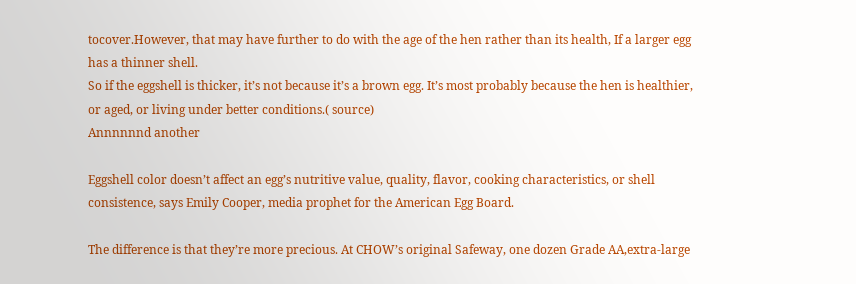tocover.However, that may have further to do with the age of the hen rather than its health, If a larger egg has a thinner shell.
So if the eggshell is thicker, it’s not because it’s a brown egg. It’s most probably because the hen is healthier, or aged, or living under better conditions.( source)
Annnnnnd another

Eggshell color doesn’t affect an egg’s nutritive value, quality, flavor, cooking characteristics, or shell consistence, says Emily Cooper, media prophet for the American Egg Board.

The difference is that they’re more precious. At CHOW’s original Safeway, one dozen Grade AA,extra-large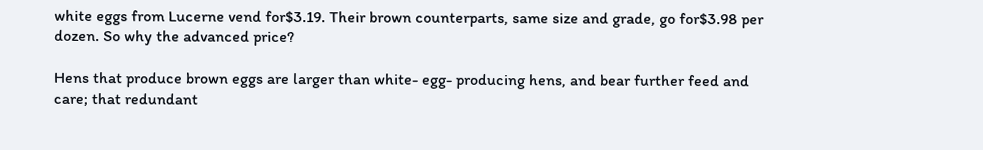white eggs from Lucerne vend for$3.19. Their brown counterparts, same size and grade, go for$3.98 per dozen. So why the advanced price?

Hens that produce brown eggs are larger than white- egg- producing hens, and bear further feed and care; that redundant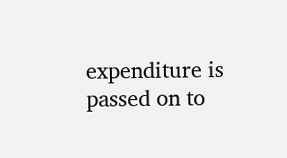expenditure is passed on to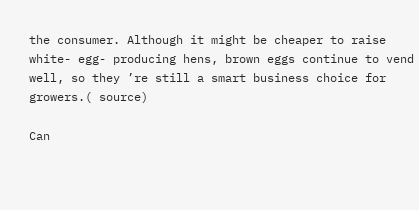the consumer. Although it might be cheaper to raise white- egg- producing hens, brown eggs continue to vend well, so they ’re still a smart business choice for growers.( source)

Can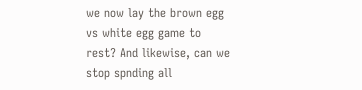we now lay the brown egg vs white egg game to rest? And likewise, can we stop spnding all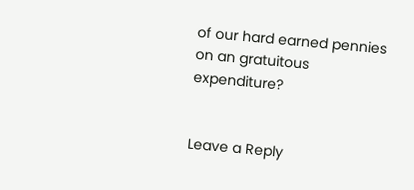of our hard earned pennies on an gratuitous expenditure?


Leave a Reply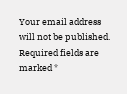Your email address will not be published. Required fields are marked *